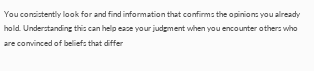You consistently look for and find information that confirms the opinions you already hold. Understanding this can help ease your judgment when you encounter others who are convinced of beliefs that differ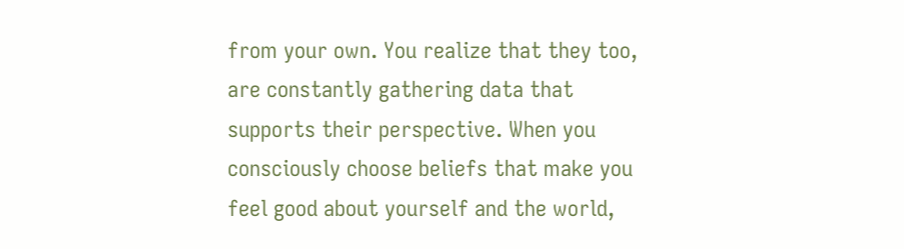from your own. You realize that they too, are constantly gathering data that supports their perspective. When you consciously choose beliefs that make you feel good about yourself and the world,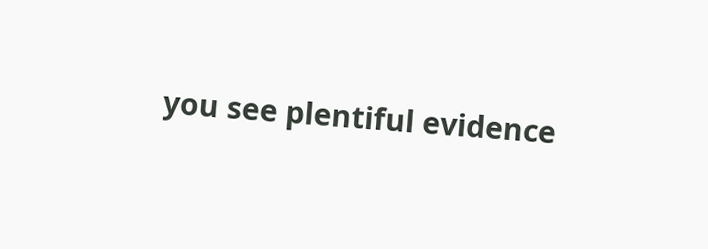you see plentiful evidence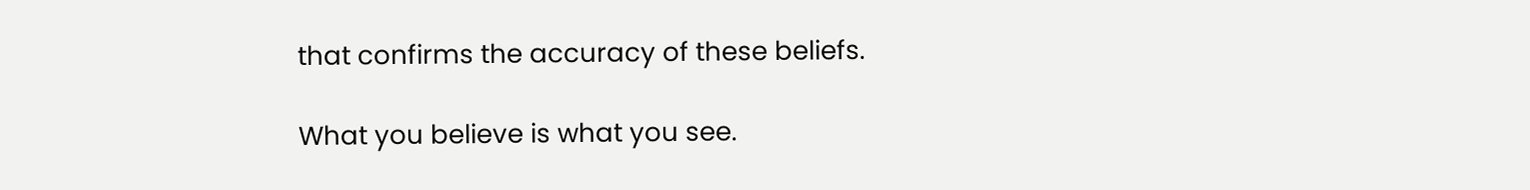that confirms the accuracy of these beliefs.

What you believe is what you see.